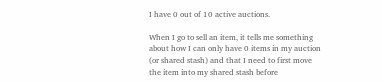I have 0 out of 10 active auctions.

When I go to sell an item, it tells me something about how I can only have 0 items in my auction (or shared stash) and that I need to first move the item into my shared stash before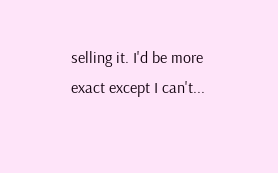selling it. I'd be more exact except I can't...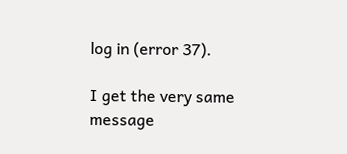log in (error 37).

I get the very same message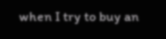when I try to buy an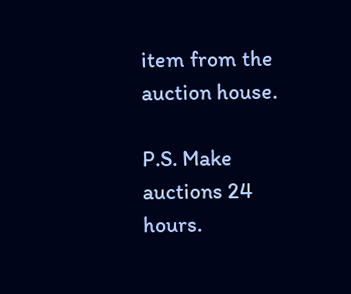item from the auction house.

P.S. Make auctions 24 hours.